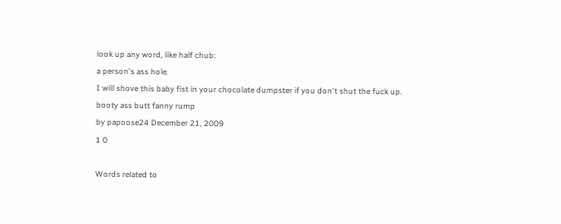look up any word, like half chub:
a person's ass hole.
I will shove this baby fist in your chocolate dumpster if you don't shut the fuck up.
booty ass butt fanny rump
by papoose24 December 21, 2009
1 0

Words related to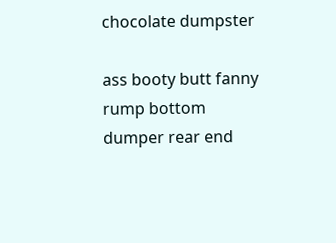chocolate dumpster

ass booty butt fanny rump bottom dumper rear end